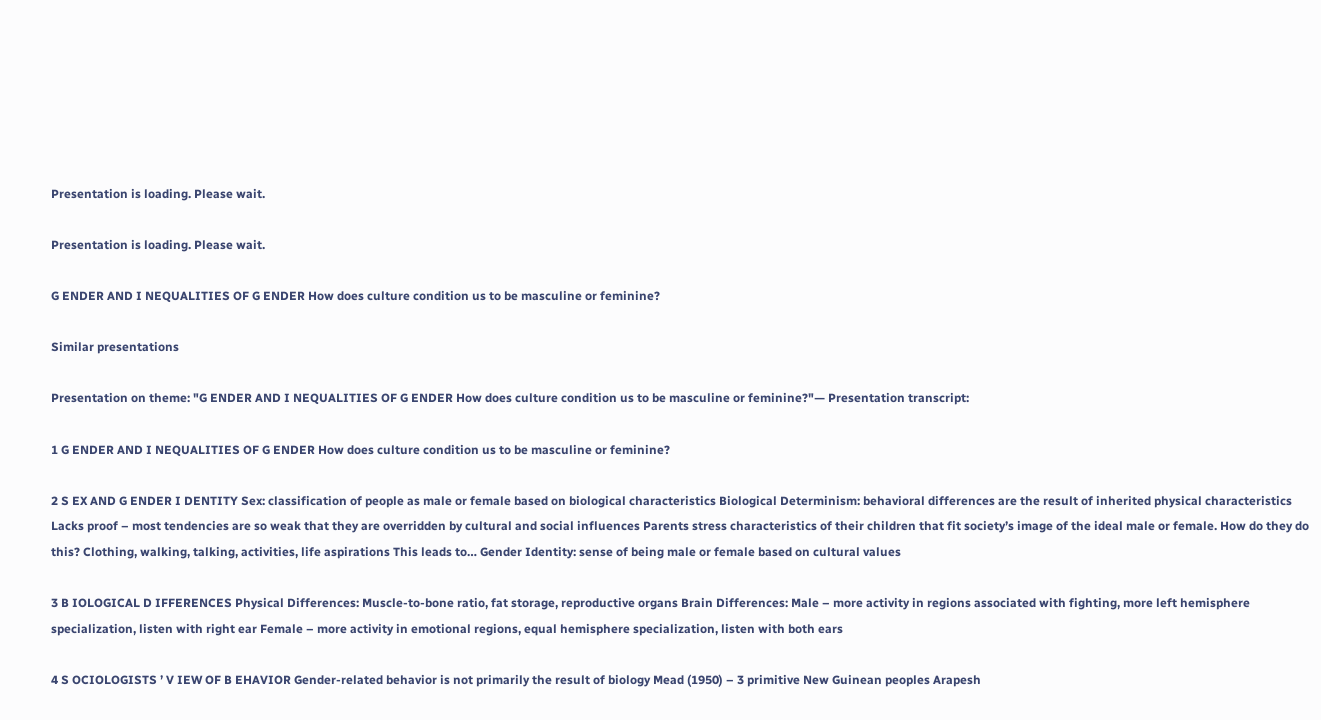Presentation is loading. Please wait.

Presentation is loading. Please wait.

G ENDER AND I NEQUALITIES OF G ENDER How does culture condition us to be masculine or feminine?

Similar presentations

Presentation on theme: "G ENDER AND I NEQUALITIES OF G ENDER How does culture condition us to be masculine or feminine?"— Presentation transcript:

1 G ENDER AND I NEQUALITIES OF G ENDER How does culture condition us to be masculine or feminine?

2 S EX AND G ENDER I DENTITY Sex: classification of people as male or female based on biological characteristics Biological Determinism: behavioral differences are the result of inherited physical characteristics Lacks proof – most tendencies are so weak that they are overridden by cultural and social influences Parents stress characteristics of their children that fit society’s image of the ideal male or female. How do they do this? Clothing, walking, talking, activities, life aspirations This leads to… Gender Identity: sense of being male or female based on cultural values

3 B IOLOGICAL D IFFERENCES Physical Differences: Muscle-to-bone ratio, fat storage, reproductive organs Brain Differences: Male – more activity in regions associated with fighting, more left hemisphere specialization, listen with right ear Female – more activity in emotional regions, equal hemisphere specialization, listen with both ears

4 S OCIOLOGISTS ’ V IEW OF B EHAVIOR Gender-related behavior is not primarily the result of biology Mead (1950) – 3 primitive New Guinean peoples Arapesh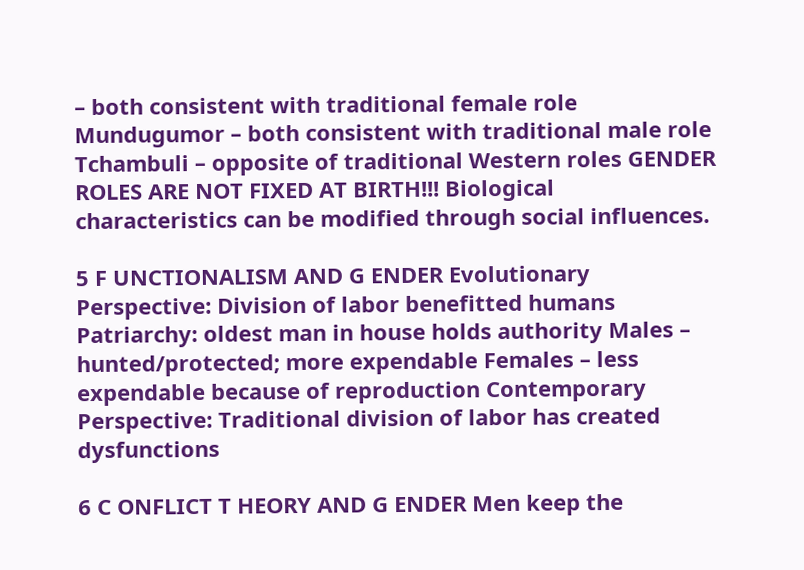– both consistent with traditional female role Mundugumor – both consistent with traditional male role Tchambuli – opposite of traditional Western roles GENDER ROLES ARE NOT FIXED AT BIRTH!!! Biological characteristics can be modified through social influences.

5 F UNCTIONALISM AND G ENDER Evolutionary Perspective: Division of labor benefitted humans Patriarchy: oldest man in house holds authority Males – hunted/protected; more expendable Females – less expendable because of reproduction Contemporary Perspective: Traditional division of labor has created dysfunctions

6 C ONFLICT T HEORY AND G ENDER Men keep the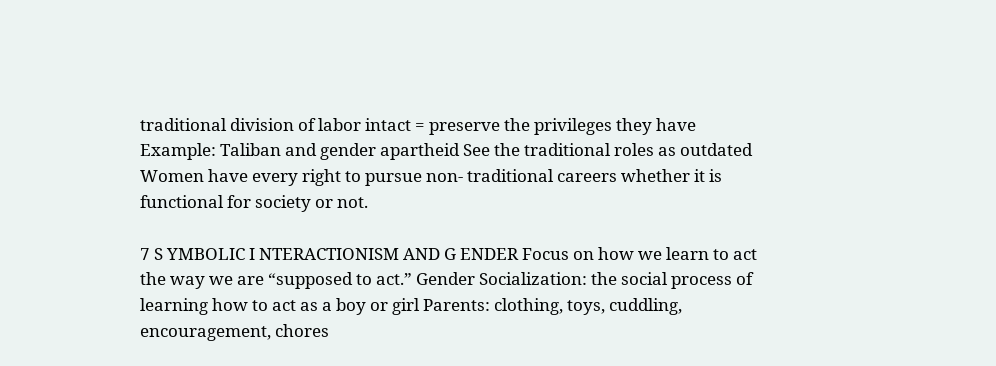traditional division of labor intact = preserve the privileges they have Example: Taliban and gender apartheid See the traditional roles as outdated Women have every right to pursue non- traditional careers whether it is functional for society or not.

7 S YMBOLIC I NTERACTIONISM AND G ENDER Focus on how we learn to act the way we are “supposed to act.” Gender Socialization: the social process of learning how to act as a boy or girl Parents: clothing, toys, cuddling, encouragement, chores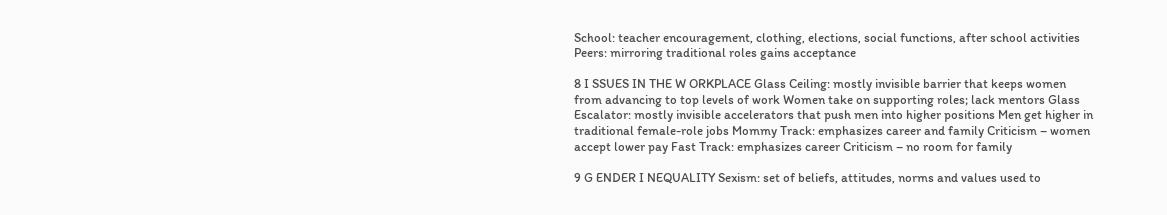School: teacher encouragement, clothing, elections, social functions, after school activities Peers: mirroring traditional roles gains acceptance

8 I SSUES IN THE W ORKPLACE Glass Ceiling: mostly invisible barrier that keeps women from advancing to top levels of work Women take on supporting roles; lack mentors Glass Escalator: mostly invisible accelerators that push men into higher positions Men get higher in traditional female-role jobs Mommy Track: emphasizes career and family Criticism – women accept lower pay Fast Track: emphasizes career Criticism – no room for family

9 G ENDER I NEQUALITY Sexism: set of beliefs, attitudes, norms and values used to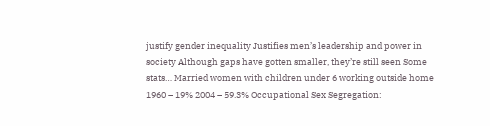justify gender inequality Justifies men’s leadership and power in society Although gaps have gotten smaller, they’re still seen Some stats… Married women with children under 6 working outside home 1960 – 19% 2004 – 59.3% Occupational Sex Segregation: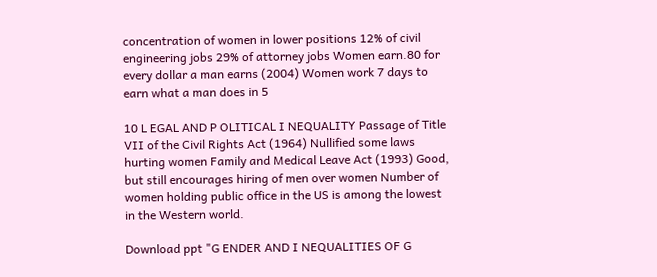concentration of women in lower positions 12% of civil engineering jobs 29% of attorney jobs Women earn.80 for every dollar a man earns (2004) Women work 7 days to earn what a man does in 5

10 L EGAL AND P OLITICAL I NEQUALITY Passage of Title VII of the Civil Rights Act (1964) Nullified some laws hurting women Family and Medical Leave Act (1993) Good, but still encourages hiring of men over women Number of women holding public office in the US is among the lowest in the Western world.

Download ppt "G ENDER AND I NEQUALITIES OF G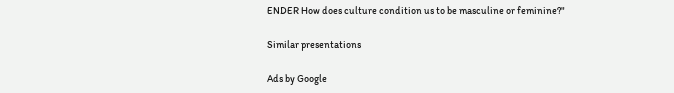ENDER How does culture condition us to be masculine or feminine?"

Similar presentations

Ads by Google